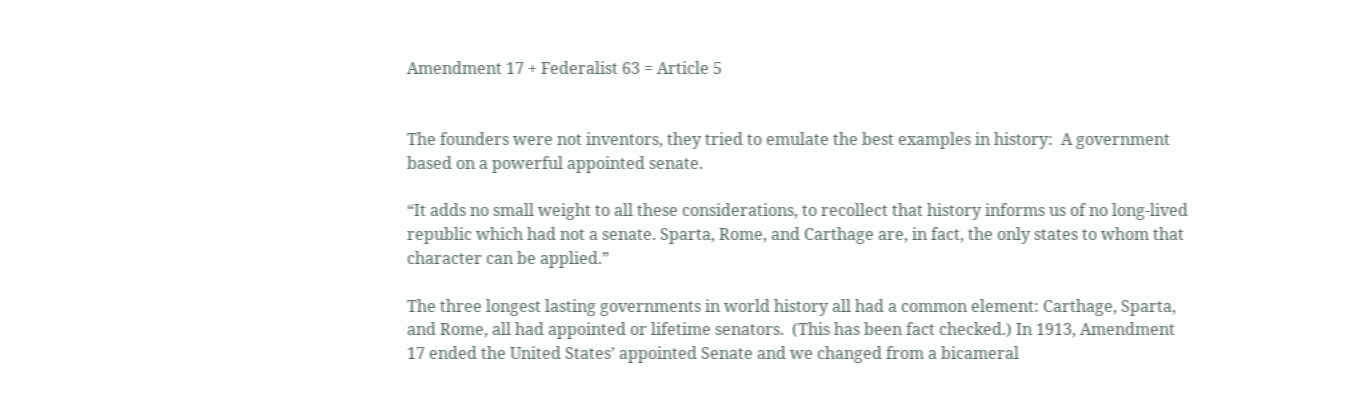Amendment 17 + Federalist 63 = Article 5


The founders were not inventors, they tried to emulate the best examples in history:  A government based on a powerful appointed senate.

“It adds no small weight to all these considerations, to recollect that history informs us of no long-lived republic which had not a senate. Sparta, Rome, and Carthage are, in fact, the only states to whom that character can be applied.”

The three longest lasting governments in world history all had a common element: Carthage, Sparta, and Rome, all had appointed or lifetime senators.  (This has been fact checked.) In 1913, Amendment 17 ended the United States’ appointed Senate and we changed from a bicameral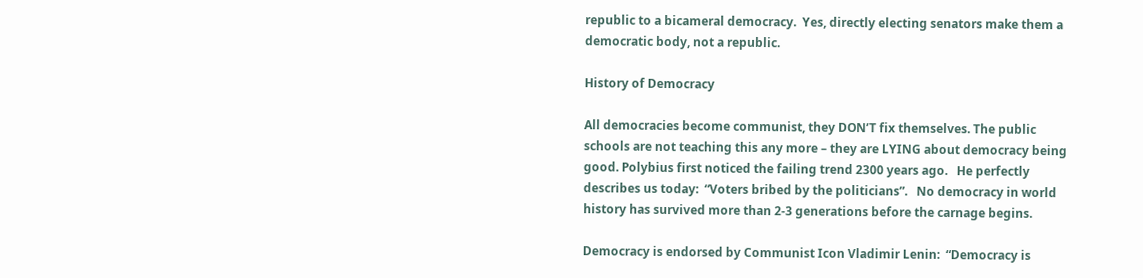republic to a bicameral democracy.  Yes, directly electing senators make them a democratic body, not a republic.

History of Democracy

All democracies become communist, they DON’T fix themselves. The public schools are not teaching this any more – they are LYING about democracy being good. Polybius first noticed the failing trend 2300 years ago.   He perfectly describes us today:  “Voters bribed by the politicians”.   No democracy in world history has survived more than 2-3 generations before the carnage begins.

Democracy is endorsed by Communist Icon Vladimir Lenin:  “Democracy is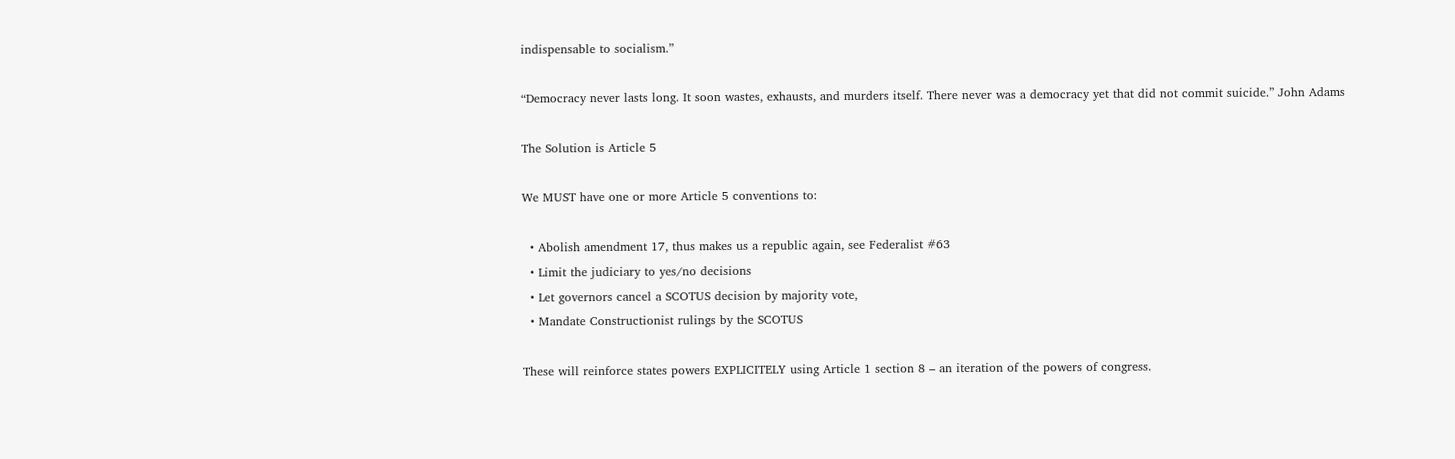indispensable to socialism.”

“Democracy never lasts long. It soon wastes, exhausts, and murders itself. There never was a democracy yet that did not commit suicide.” John Adams

The Solution is Article 5

We MUST have one or more Article 5 conventions to:

  • Abolish amendment 17, thus makes us a republic again, see Federalist #63
  • Limit the judiciary to yes/no decisions
  • Let governors cancel a SCOTUS decision by majority vote,
  • Mandate Constructionist rulings by the SCOTUS

These will reinforce states powers EXPLICITELY using Article 1 section 8 – an iteration of the powers of congress.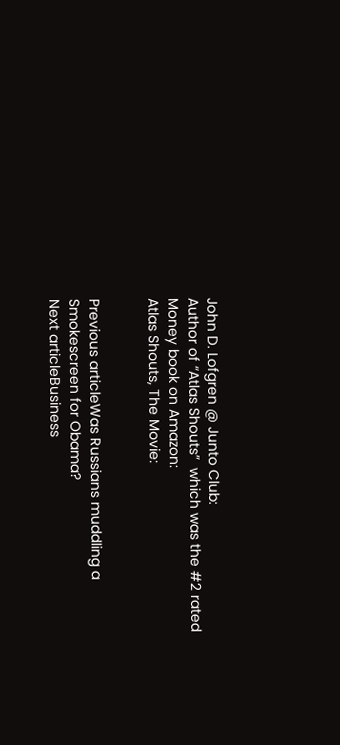John D. Lofgren @ Junto Club:
Author of “Atlas Shouts”  which was the #2 rated Money book on Amazon:
Atlas Shouts, The Movie:


Previous articleWas Russians muddling a Smokescreen for Obama?
Next articleBusiness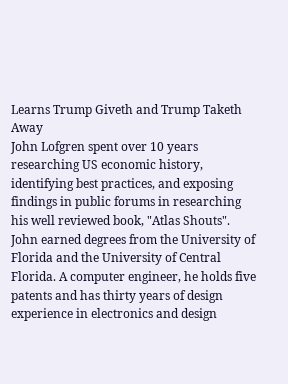Learns Trump Giveth and Trump Taketh Away
John Lofgren spent over 10 years researching US economic history, identifying best practices, and exposing findings in public forums in researching his well reviewed book, "Atlas Shouts". John earned degrees from the University of Florida and the University of Central Florida. A computer engineer, he holds five patents and has thirty years of design experience in electronics and design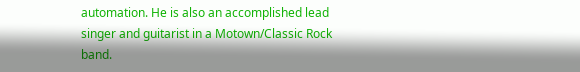automation. He is also an accomplished lead singer and guitarist in a Motown/Classic Rock band.